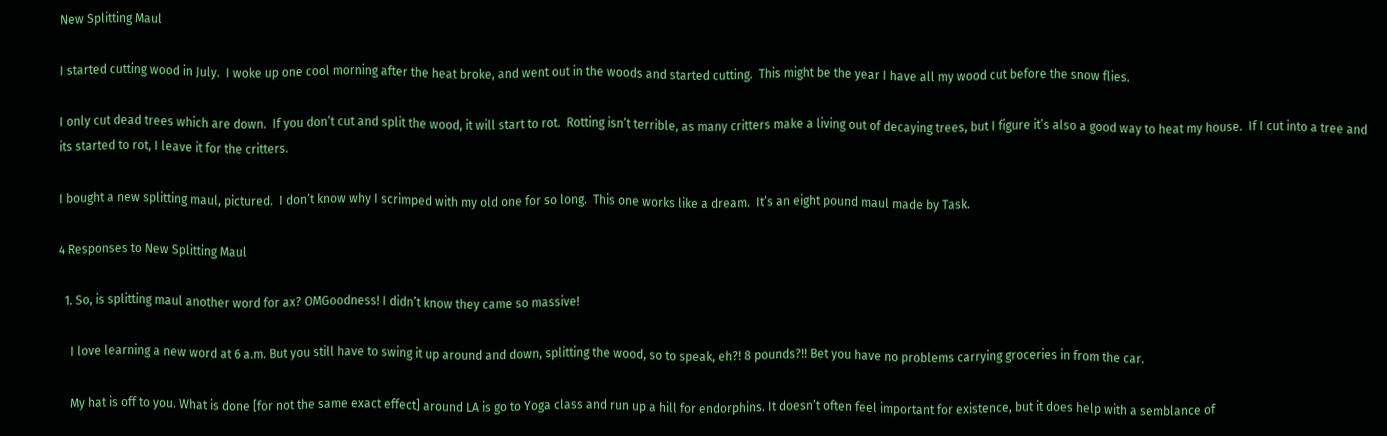New Splitting Maul

I started cutting wood in July.  I woke up one cool morning after the heat broke, and went out in the woods and started cutting.  This might be the year I have all my wood cut before the snow flies.

I only cut dead trees which are down.  If you don’t cut and split the wood, it will start to rot.  Rotting isn’t terrible, as many critters make a living out of decaying trees, but I figure it’s also a good way to heat my house.  If I cut into a tree and its started to rot, I leave it for the critters.

I bought a new splitting maul, pictured.  I don’t know why I scrimped with my old one for so long.  This one works like a dream.  It’s an eight pound maul made by Task.

4 Responses to New Splitting Maul

  1. So, is splitting maul another word for ax? OMGoodness! I didn’t know they came so massive!

    I love learning a new word at 6 a.m. But you still have to swing it up around and down, splitting the wood, so to speak, eh?! 8 pounds?!! Bet you have no problems carrying groceries in from the car.

    My hat is off to you. What is done [for not the same exact effect] around LA is go to Yoga class and run up a hill for endorphins. It doesn’t often feel important for existence, but it does help with a semblance of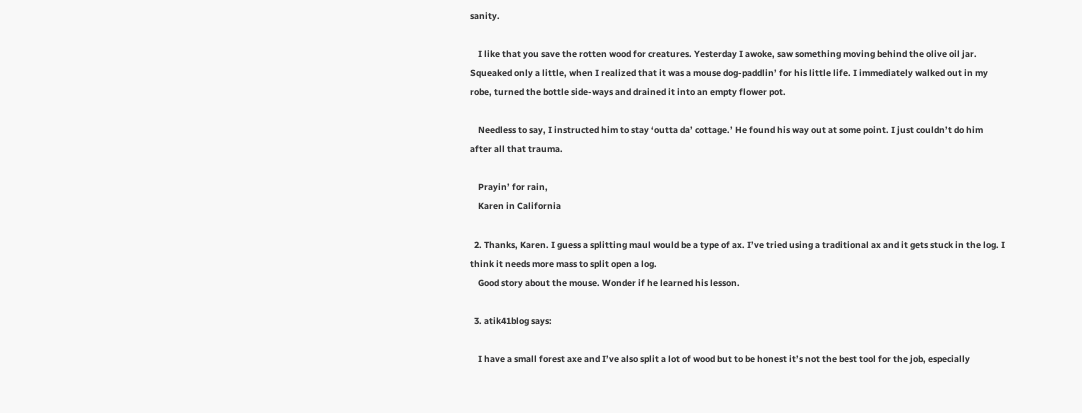sanity.

    I like that you save the rotten wood for creatures. Yesterday I awoke, saw something moving behind the olive oil jar. Squeaked only a little, when I realized that it was a mouse dog-paddlin’ for his little life. I immediately walked out in my robe, turned the bottle side-ways and drained it into an empty flower pot.

    Needless to say, I instructed him to stay ‘outta da’ cottage.’ He found his way out at some point. I just couldn’t do him after all that trauma.

    Prayin’ for rain,
    Karen in California

  2. Thanks, Karen. I guess a splitting maul would be a type of ax. I’ve tried using a traditional ax and it gets stuck in the log. I think it needs more mass to split open a log.
    Good story about the mouse. Wonder if he learned his lesson.

  3. atik41blog says:

    I have a small forest axe and I’ve also split a lot of wood but to be honest it’s not the best tool for the job, especially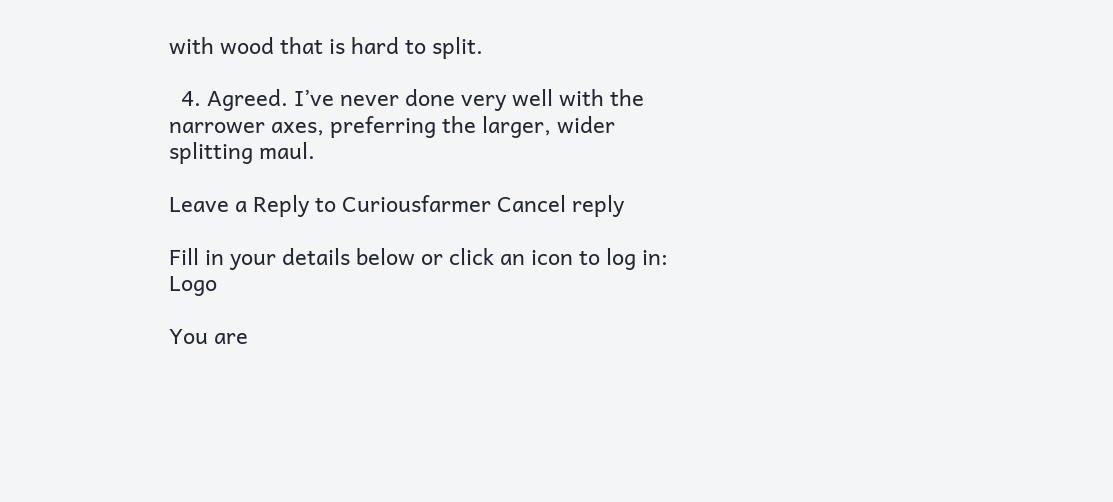with wood that is hard to split.

  4. Agreed. I’ve never done very well with the narrower axes, preferring the larger, wider splitting maul.

Leave a Reply to Curiousfarmer Cancel reply

Fill in your details below or click an icon to log in: Logo

You are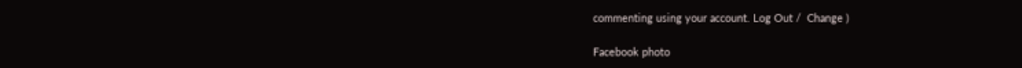commenting using your account. Log Out /  Change )

Facebook photo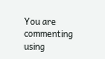You are commenting using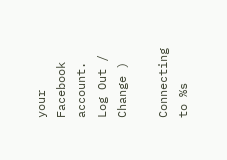your Facebook account. Log Out /  Change )

Connecting to %s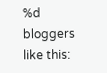%d bloggers like this: